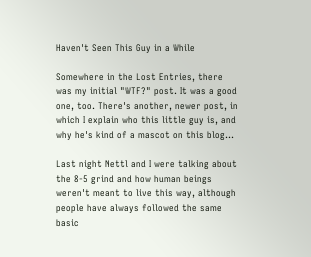Haven't Seen This Guy in a While

Somewhere in the Lost Entries, there was my initial "WTF?" post. It was a good one, too. There's another, newer post, in which I explain who this little guy is, and why he's kind of a mascot on this blog...

Last night Nettl and I were talking about the 8-5 grind and how human beings weren't meant to live this way, although people have always followed the same basic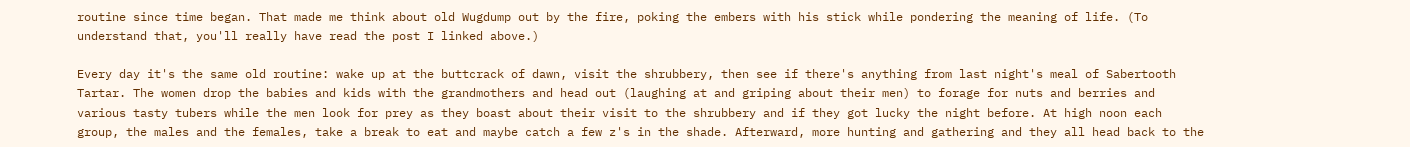routine since time began. That made me think about old Wugdump out by the fire, poking the embers with his stick while pondering the meaning of life. (To understand that, you'll really have read the post I linked above.)

Every day it's the same old routine: wake up at the buttcrack of dawn, visit the shrubbery, then see if there's anything from last night's meal of Sabertooth Tartar. The women drop the babies and kids with the grandmothers and head out (laughing at and griping about their men) to forage for nuts and berries and various tasty tubers while the men look for prey as they boast about their visit to the shrubbery and if they got lucky the night before. At high noon each group, the males and the females, take a break to eat and maybe catch a few z's in the shade. Afterward, more hunting and gathering and they all head back to the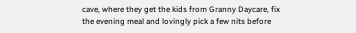cave, where they get the kids from Granny Daycare, fix the evening meal and lovingly pick a few nits before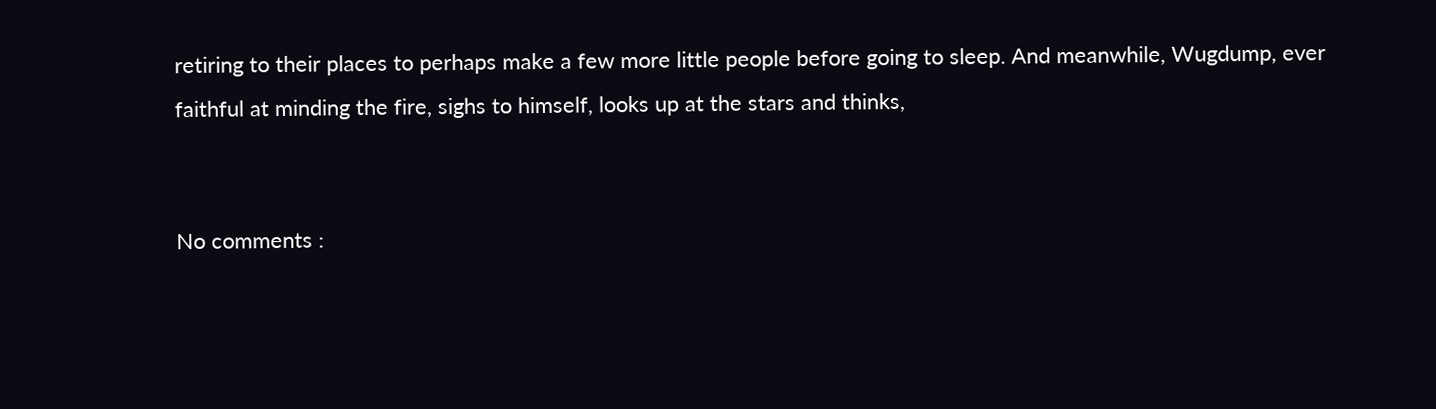retiring to their places to perhaps make a few more little people before going to sleep. And meanwhile, Wugdump, ever faithful at minding the fire, sighs to himself, looks up at the stars and thinks,


No comments :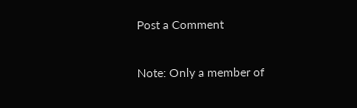Post a Comment

Note: Only a member of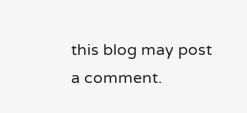this blog may post a comment.